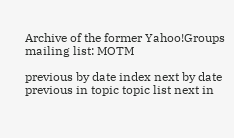Archive of the former Yahoo!Groups mailing list: MOTM

previous by date index next by date
previous in topic topic list next in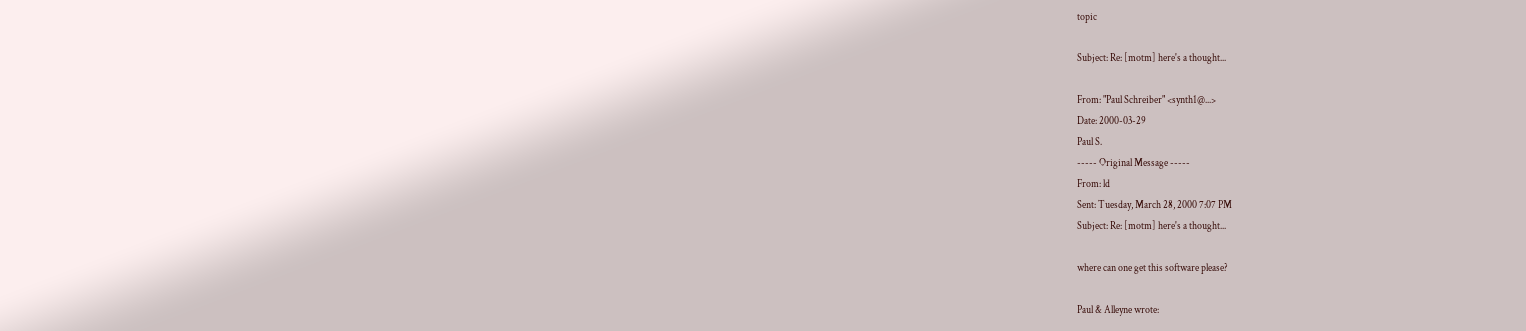topic

Subject: Re: [motm] here's a thought...

From: "Paul Schreiber" <synth1@...>
Date: 2000-03-29
Paul S.
----- Original Message -----
From: ld
Sent: Tuesday, March 28, 2000 7:07 PM
Subject: Re: [motm] here's a thought...

where can one get this software please?

Paul & Alleyne wrote: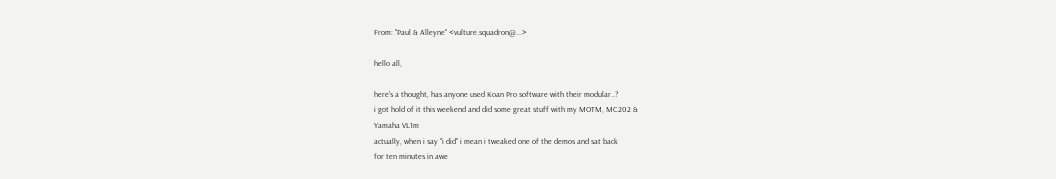From: "Paul & Alleyne" <vulture.squadron@...>

hello all,

here's a thought, has anyone used Koan Pro software with their modular..?
i got hold of it this weekend and did some great stuff with my MOTM, MC202 &
Yamaha VL1m
actually, when i say "i did" i mean i tweaked one of the demos and sat back
for ten minutes in awe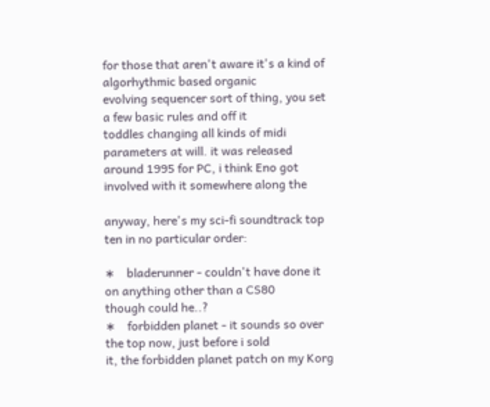for those that aren't aware it's a kind of algorhythmic based organic
evolving sequencer sort of thing, you set a few basic rules and off it
toddles changing all kinds of midi parameters at will. it was released
around 1995 for PC, i think Eno got involved with it somewhere along the

anyway, here's my sci-fi soundtrack top ten in no particular order:

∗    bladerunner - couldn't have done it on anything other than a CS80
though could he..?
∗    forbidden planet - it sounds so over the top now, just before i sold
it, the forbidden planet patch on my Korg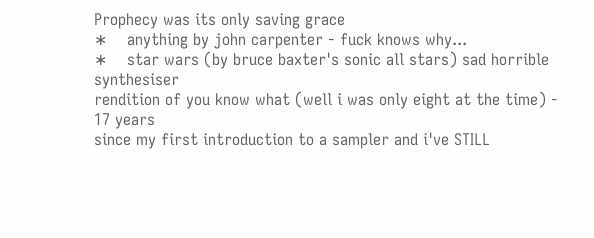Prophecy was its only saving grace
∗    anything by john carpenter - fuck knows why...
∗    star wars (by bruce baxter's sonic all stars) sad horrible synthesiser
rendition of you know what (well i was only eight at the time) - 17 years
since my first introduction to a sampler and i've STILL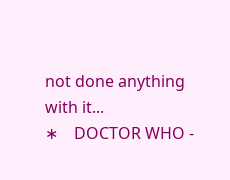not done anything
with it...
∗    DOCTOR WHO -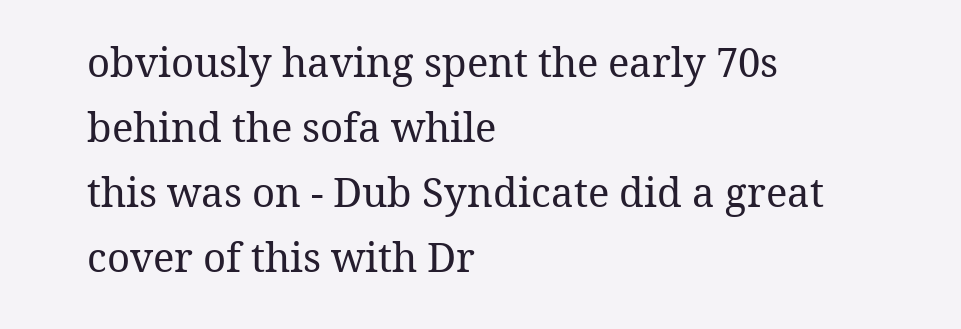obviously having spent the early 70s behind the sofa while
this was on - Dub Syndicate did a great cover of this with Dr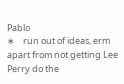Pablo
∗    run out of ideas, erm apart from not getting Lee Perry do the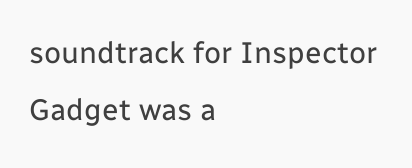soundtrack for Inspector Gadget was a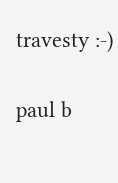travesty :-)

paul b